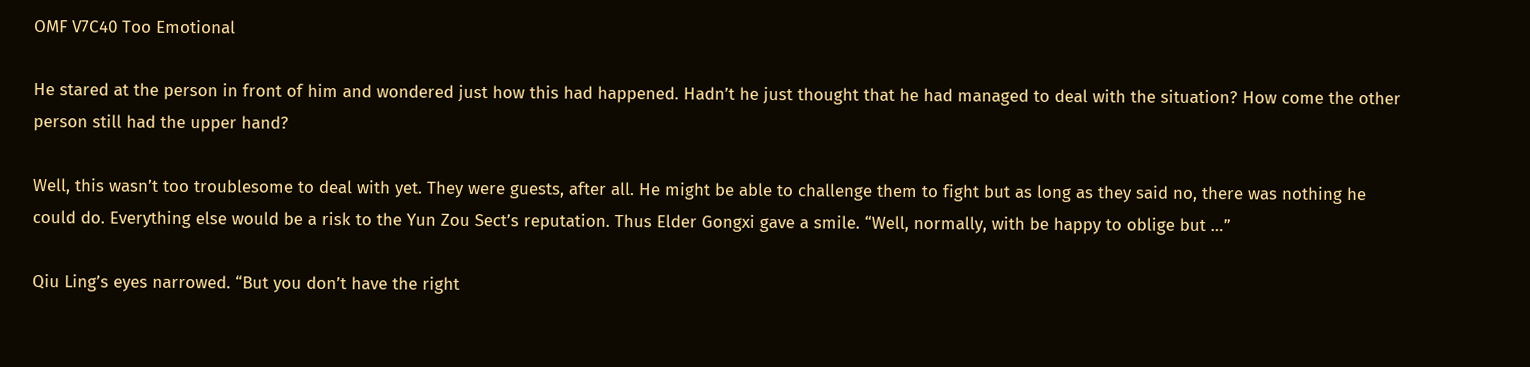OMF V7C40 Too Emotional

He stared at the person in front of him and wondered just how this had happened. Hadn’t he just thought that he had managed to deal with the situation? How come the other person still had the upper hand?

Well, this wasn’t too troublesome to deal with yet. They were guests, after all. He might be able to challenge them to fight but as long as they said no, there was nothing he could do. Everything else would be a risk to the Yun Zou Sect’s reputation. Thus Elder Gongxi gave a smile. “Well, normally, with be happy to oblige but …”

Qiu Ling’s eyes narrowed. “But you don’t have the right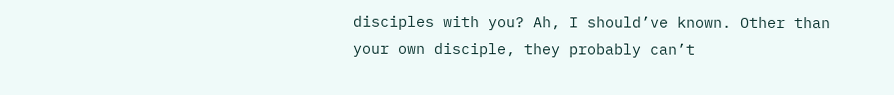disciples with you? Ah, I should’ve known. Other than your own disciple, they probably can’t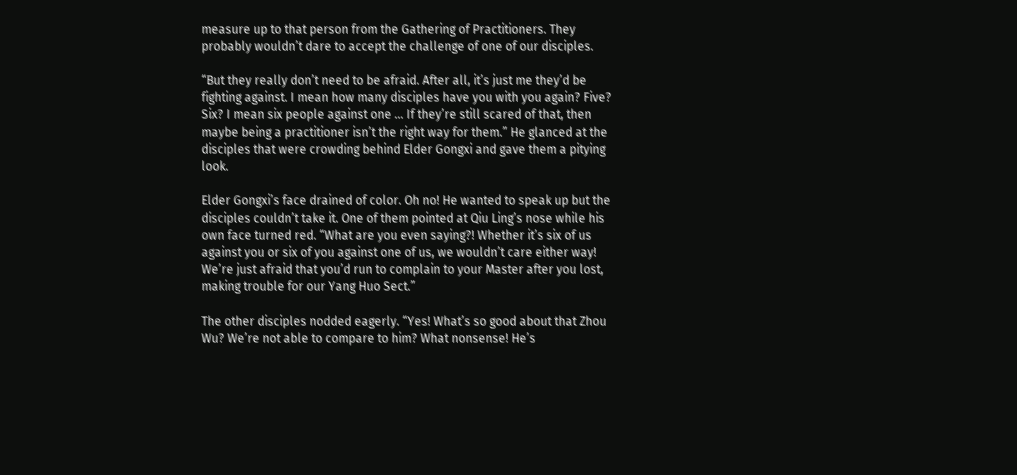measure up to that person from the Gathering of Practitioners. They probably wouldn’t dare to accept the challenge of one of our disciples.

“But they really don’t need to be afraid. After all, it’s just me they’d be fighting against. I mean how many disciples have you with you again? Five? Six? I mean six people against one … If they’re still scared of that, then maybe being a practitioner isn’t the right way for them.” He glanced at the disciples that were crowding behind Elder Gongxi and gave them a pitying look.

Elder Gongxi’s face drained of color. Oh no! He wanted to speak up but the disciples couldn’t take it. One of them pointed at Qiu Ling’s nose while his own face turned red. “What are you even saying?! Whether it’s six of us against you or six of you against one of us, we wouldn’t care either way! We’re just afraid that you’d run to complain to your Master after you lost, making trouble for our Yang Huo Sect.”

The other disciples nodded eagerly. “Yes! What’s so good about that Zhou Wu? We’re not able to compare to him? What nonsense! He’s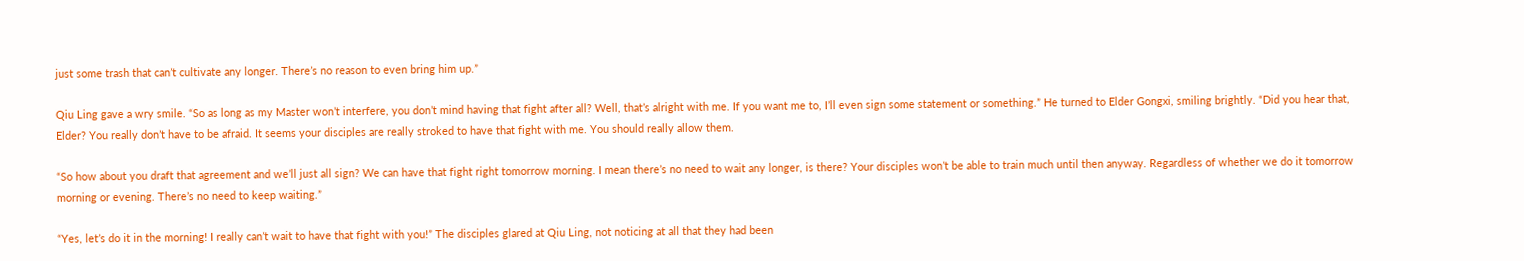just some trash that can’t cultivate any longer. There’s no reason to even bring him up.”

Qiu Ling gave a wry smile. “So as long as my Master won’t interfere, you don’t mind having that fight after all? Well, that’s alright with me. If you want me to, I’ll even sign some statement or something.” He turned to Elder Gongxi, smiling brightly. “Did you hear that, Elder? You really don’t have to be afraid. It seems your disciples are really stroked to have that fight with me. You should really allow them.

“So how about you draft that agreement and we’ll just all sign? We can have that fight right tomorrow morning. I mean there’s no need to wait any longer, is there? Your disciples won’t be able to train much until then anyway. Regardless of whether we do it tomorrow morning or evening. There’s no need to keep waiting.”

“Yes, let’s do it in the morning! I really can’t wait to have that fight with you!” The disciples glared at Qiu Ling, not noticing at all that they had been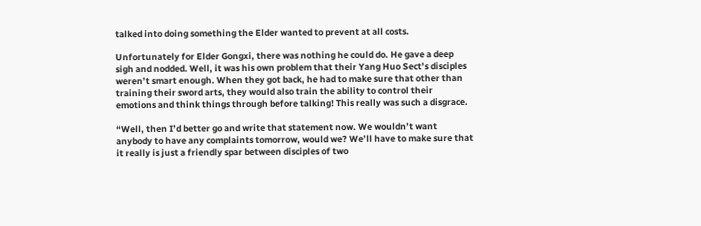talked into doing something the Elder wanted to prevent at all costs.

Unfortunately for Elder Gongxi, there was nothing he could do. He gave a deep sigh and nodded. Well, it was his own problem that their Yang Huo Sect’s disciples weren’t smart enough. When they got back, he had to make sure that other than training their sword arts, they would also train the ability to control their emotions and think things through before talking! This really was such a disgrace.

“Well, then I’d better go and write that statement now. We wouldn’t want anybody to have any complaints tomorrow, would we? We’ll have to make sure that it really is just a friendly spar between disciples of two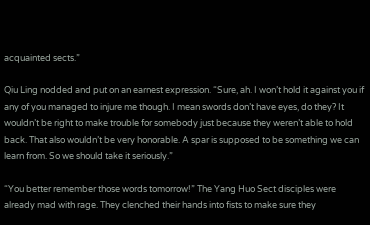acquainted sects.”

Qiu Ling nodded and put on an earnest expression. “Sure, ah. I won’t hold it against you if any of you managed to injure me though. I mean swords don’t have eyes, do they? It wouldn’t be right to make trouble for somebody just because they weren’t able to hold back. That also wouldn’t be very honorable. A spar is supposed to be something we can learn from. So we should take it seriously.”

“You better remember those words tomorrow!” The Yang Huo Sect disciples were already mad with rage. They clenched their hands into fists to make sure they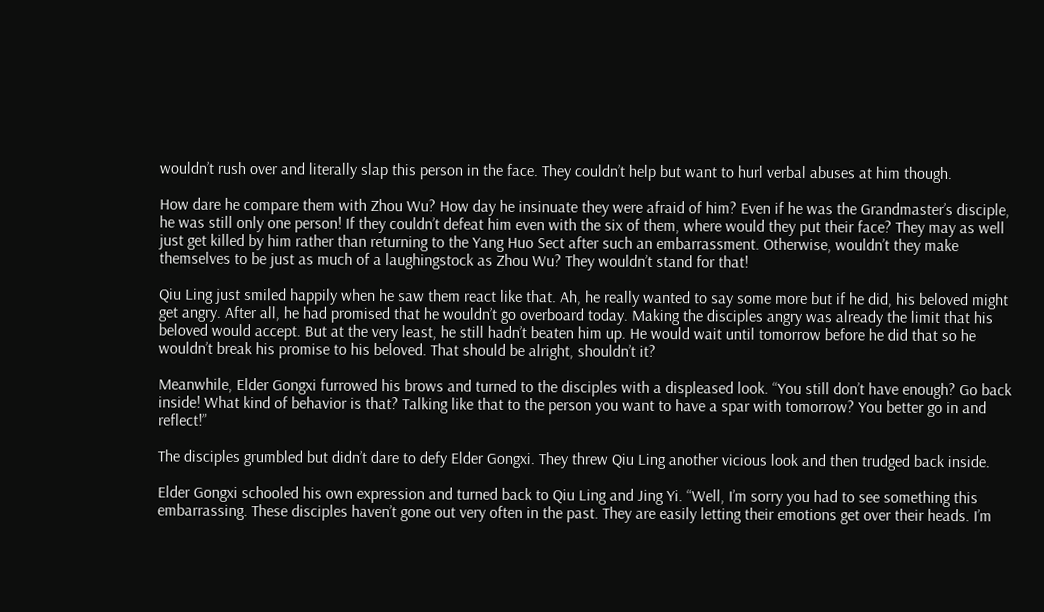wouldn’t rush over and literally slap this person in the face. They couldn’t help but want to hurl verbal abuses at him though.

How dare he compare them with Zhou Wu? How day he insinuate they were afraid of him? Even if he was the Grandmaster’s disciple, he was still only one person! If they couldn’t defeat him even with the six of them, where would they put their face? They may as well just get killed by him rather than returning to the Yang Huo Sect after such an embarrassment. Otherwise, wouldn’t they make themselves to be just as much of a laughingstock as Zhou Wu? They wouldn’t stand for that!

Qiu Ling just smiled happily when he saw them react like that. Ah, he really wanted to say some more but if he did, his beloved might get angry. After all, he had promised that he wouldn’t go overboard today. Making the disciples angry was already the limit that his beloved would accept. But at the very least, he still hadn’t beaten him up. He would wait until tomorrow before he did that so he wouldn’t break his promise to his beloved. That should be alright, shouldn’t it?

Meanwhile, Elder Gongxi furrowed his brows and turned to the disciples with a displeased look. “You still don’t have enough? Go back inside! What kind of behavior is that? Talking like that to the person you want to have a spar with tomorrow? You better go in and reflect!”

The disciples grumbled but didn’t dare to defy Elder Gongxi. They threw Qiu Ling another vicious look and then trudged back inside.

Elder Gongxi schooled his own expression and turned back to Qiu Ling and Jing Yi. “Well, I’m sorry you had to see something this embarrassing. These disciples haven’t gone out very often in the past. They are easily letting their emotions get over their heads. I’m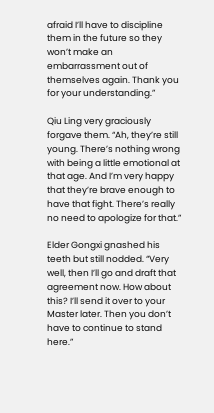afraid I’ll have to discipline them in the future so they won’t make an embarrassment out of themselves again. Thank you for your understanding.”

Qiu Ling very graciously forgave them. “Ah, they’re still young. There’s nothing wrong with being a little emotional at that age. And I’m very happy that they’re brave enough to have that fight. There’s really no need to apologize for that.”

Elder Gongxi gnashed his teeth but still nodded. “Very well, then I’ll go and draft that agreement now. How about this? I’ll send it over to your Master later. Then you don’t have to continue to stand here.”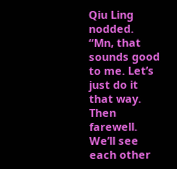Qiu Ling nodded. “Mn, that sounds good to me. Let’s just do it that way. Then farewell. We’ll see each other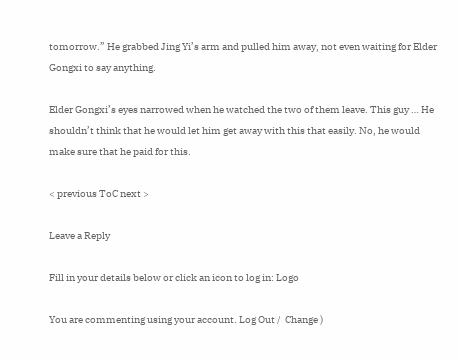tomorrow.” He grabbed Jing Yi’s arm and pulled him away, not even waiting for Elder Gongxi to say anything.

Elder Gongxi’s eyes narrowed when he watched the two of them leave. This guy … He shouldn’t think that he would let him get away with this that easily. No, he would make sure that he paid for this.

< previous ToC next >

Leave a Reply

Fill in your details below or click an icon to log in: Logo

You are commenting using your account. Log Out /  Change )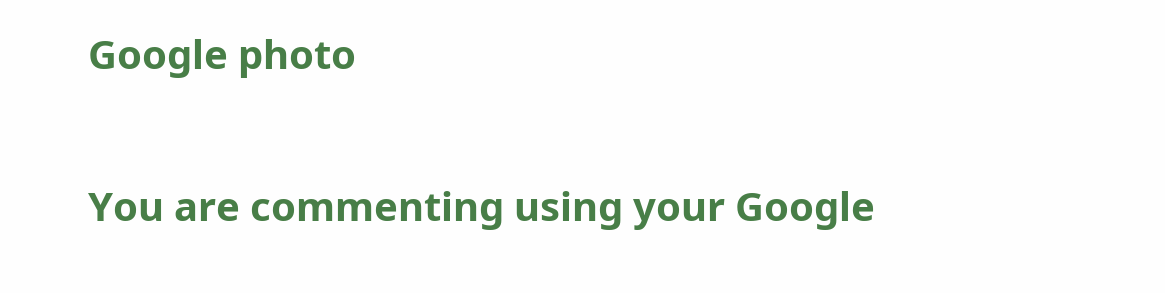Google photo

You are commenting using your Google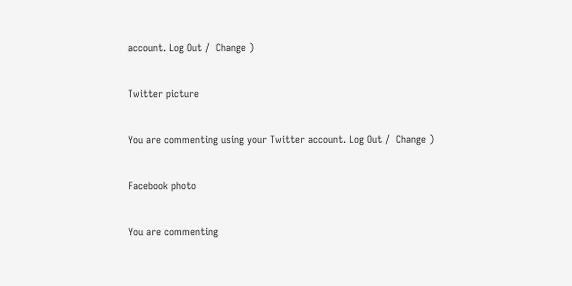account. Log Out /  Change )

Twitter picture

You are commenting using your Twitter account. Log Out /  Change )

Facebook photo

You are commenting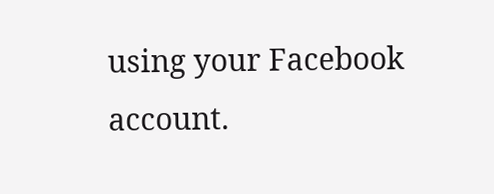using your Facebook account.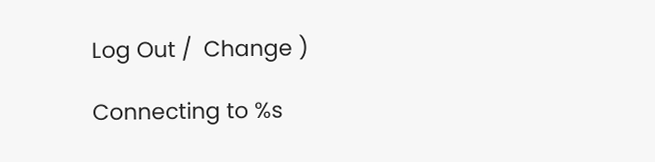Log Out /  Change )

Connecting to %s